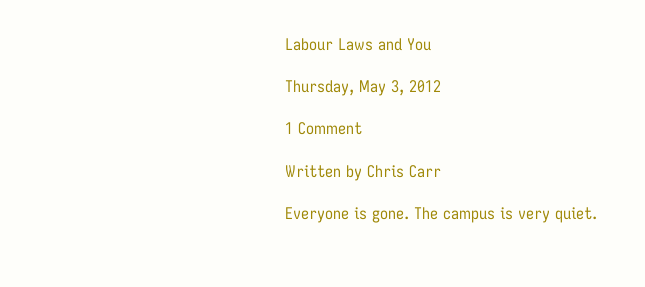Labour Laws and You

Thursday, May 3, 2012

1 Comment

Written by Chris Carr

Everyone is gone. The campus is very quiet.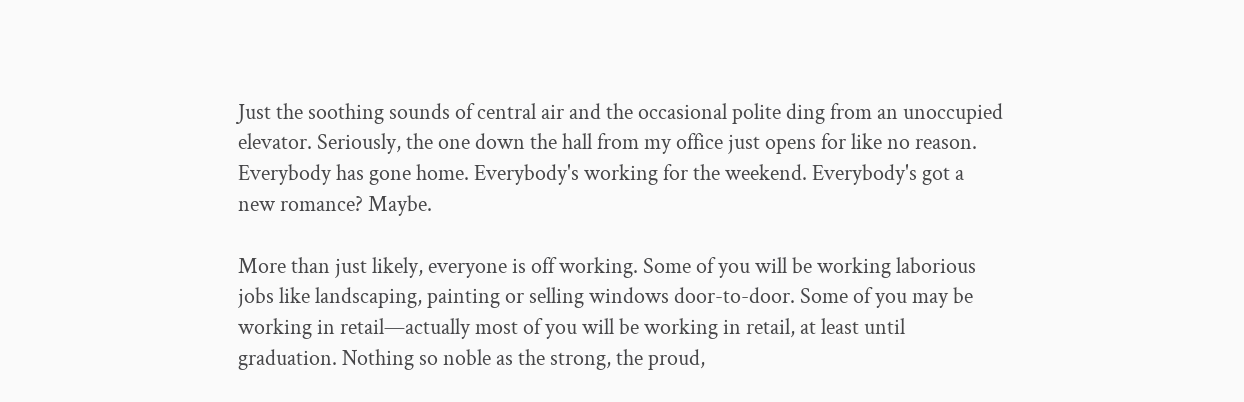Just the soothing sounds of central air and the occasional polite ding from an unoccupied elevator. Seriously, the one down the hall from my office just opens for like no reason. Everybody has gone home. Everybody's working for the weekend. Everybody's got a new romance? Maybe.

More than just likely, everyone is off working. Some of you will be working laborious jobs like landscaping, painting or selling windows door-to-door. Some of you may be working in retail—actually most of you will be working in retail, at least until graduation. Nothing so noble as the strong, the proud,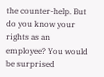the counter-help. But do you know your rights as an employee? You would be surprised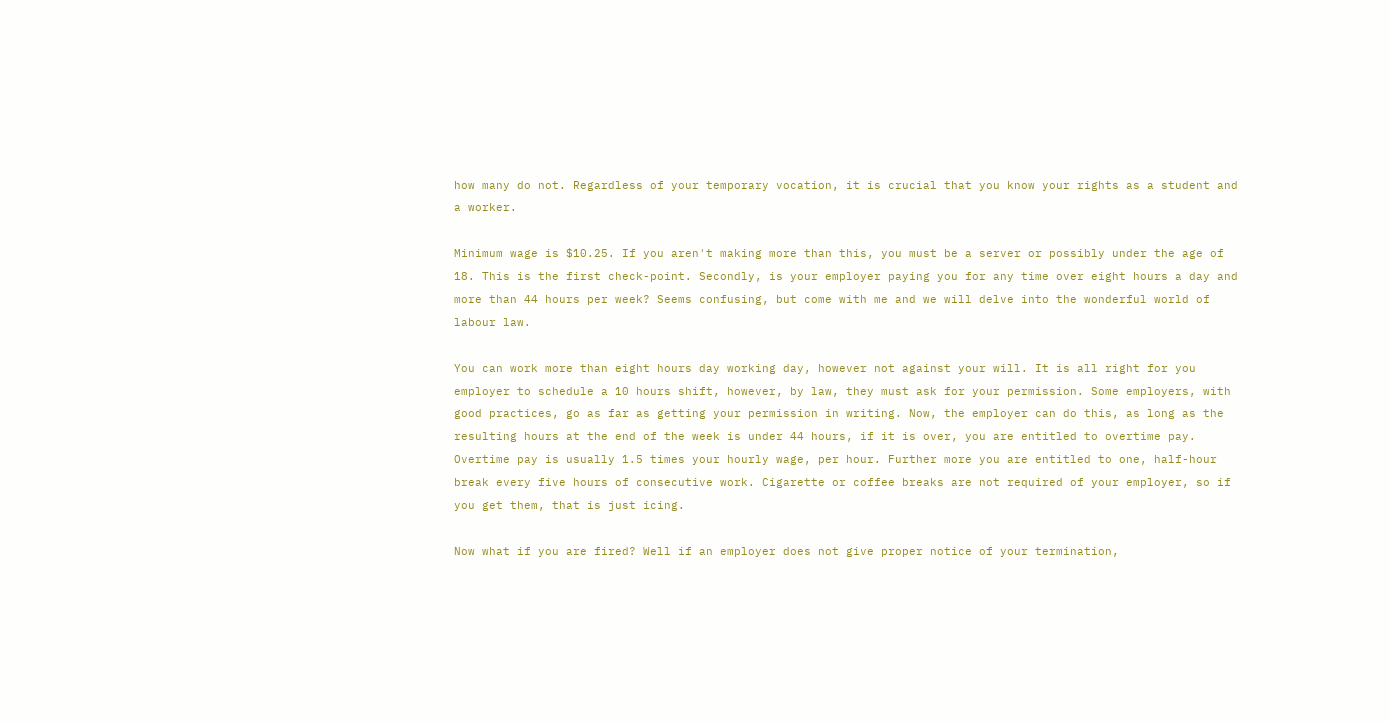how many do not. Regardless of your temporary vocation, it is crucial that you know your rights as a student and a worker.

Minimum wage is $10.25. If you aren't making more than this, you must be a server or possibly under the age of 18. This is the first check-point. Secondly, is your employer paying you for any time over eight hours a day and more than 44 hours per week? Seems confusing, but come with me and we will delve into the wonderful world of labour law.

You can work more than eight hours day working day, however not against your will. It is all right for you employer to schedule a 10 hours shift, however, by law, they must ask for your permission. Some employers, with good practices, go as far as getting your permission in writing. Now, the employer can do this, as long as the resulting hours at the end of the week is under 44 hours, if it is over, you are entitled to overtime pay. Overtime pay is usually 1.5 times your hourly wage, per hour. Further more you are entitled to one, half-hour break every five hours of consecutive work. Cigarette or coffee breaks are not required of your employer, so if you get them, that is just icing.

Now what if you are fired? Well if an employer does not give proper notice of your termination,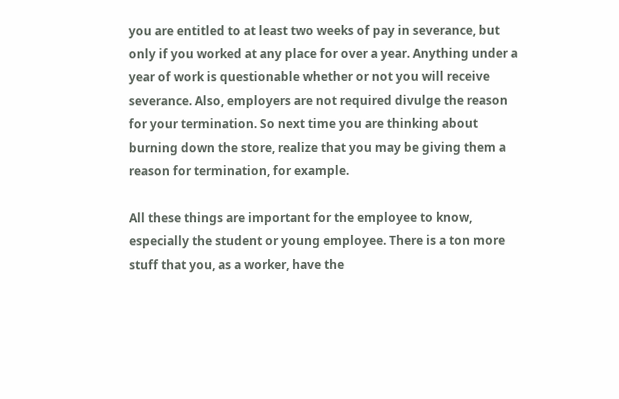you are entitled to at least two weeks of pay in severance, but only if you worked at any place for over a year. Anything under a year of work is questionable whether or not you will receive severance. Also, employers are not required divulge the reason for your termination. So next time you are thinking about burning down the store, realize that you may be giving them a reason for termination, for example.

All these things are important for the employee to know, especially the student or young employee. There is a ton more stuff that you, as a worker, have the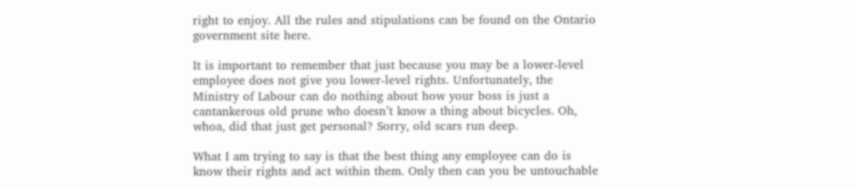right to enjoy. All the rules and stipulations can be found on the Ontario government site here.

It is important to remember that just because you may be a lower-level employee does not give you lower-level rights. Unfortunately, the Ministry of Labour can do nothing about how your boss is just a cantankerous old prune who doesn’t know a thing about bicycles. Oh, whoa, did that just get personal? Sorry, old scars run deep.

What I am trying to say is that the best thing any employee can do is know their rights and act within them. Only then can you be untouchable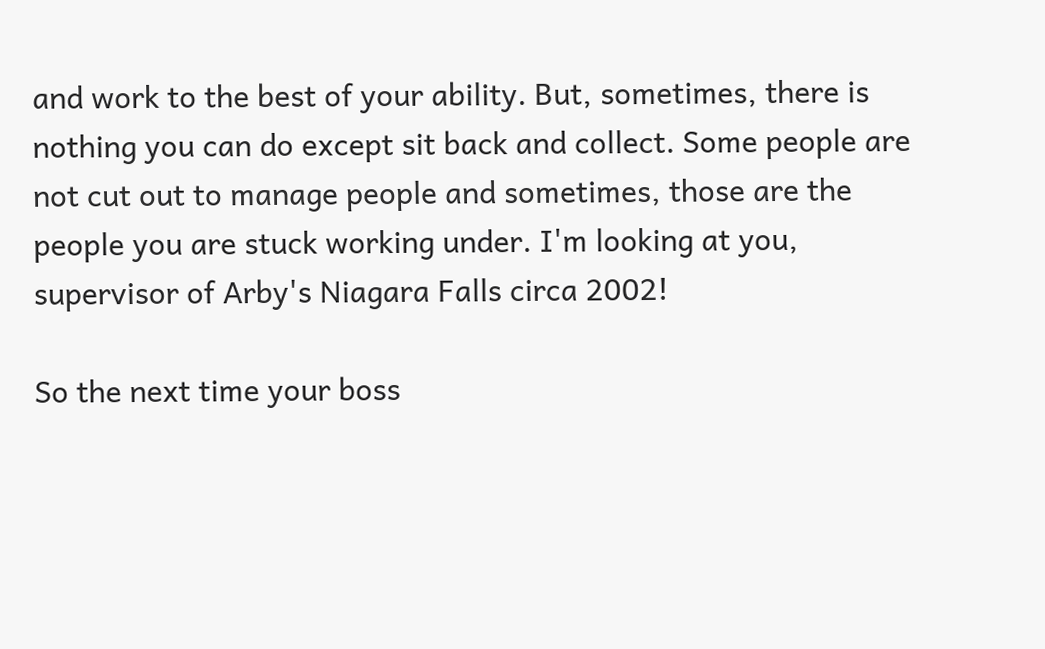and work to the best of your ability. But, sometimes, there is nothing you can do except sit back and collect. Some people are not cut out to manage people and sometimes, those are the people you are stuck working under. I'm looking at you, supervisor of Arby's Niagara Falls circa 2002!

So the next time your boss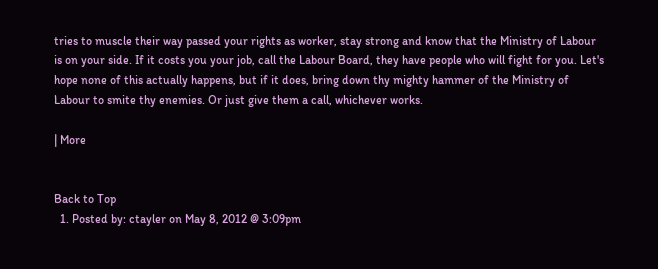tries to muscle their way passed your rights as worker, stay strong and know that the Ministry of Labour is on your side. If it costs you your job, call the Labour Board, they have people who will fight for you. Let's hope none of this actually happens, but if it does, bring down thy mighty hammer of the Ministry of Labour to smite thy enemies. Or just give them a call, whichever works.

| More


Back to Top
  1. Posted by: ctayler on May 8, 2012 @ 3:09pm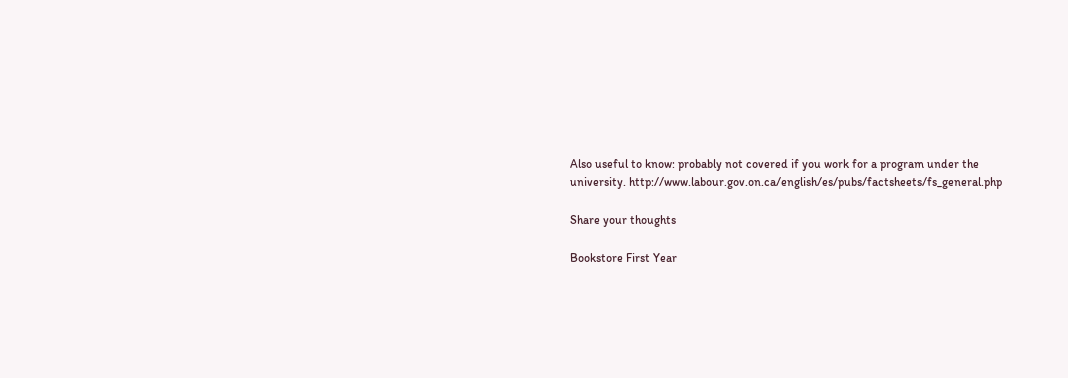Also useful to know: probably not covered if you work for a program under the university. http://www.labour.gov.on.ca/english/es/pubs/factsheets/fs_general.php

Share your thoughts

Bookstore First Year